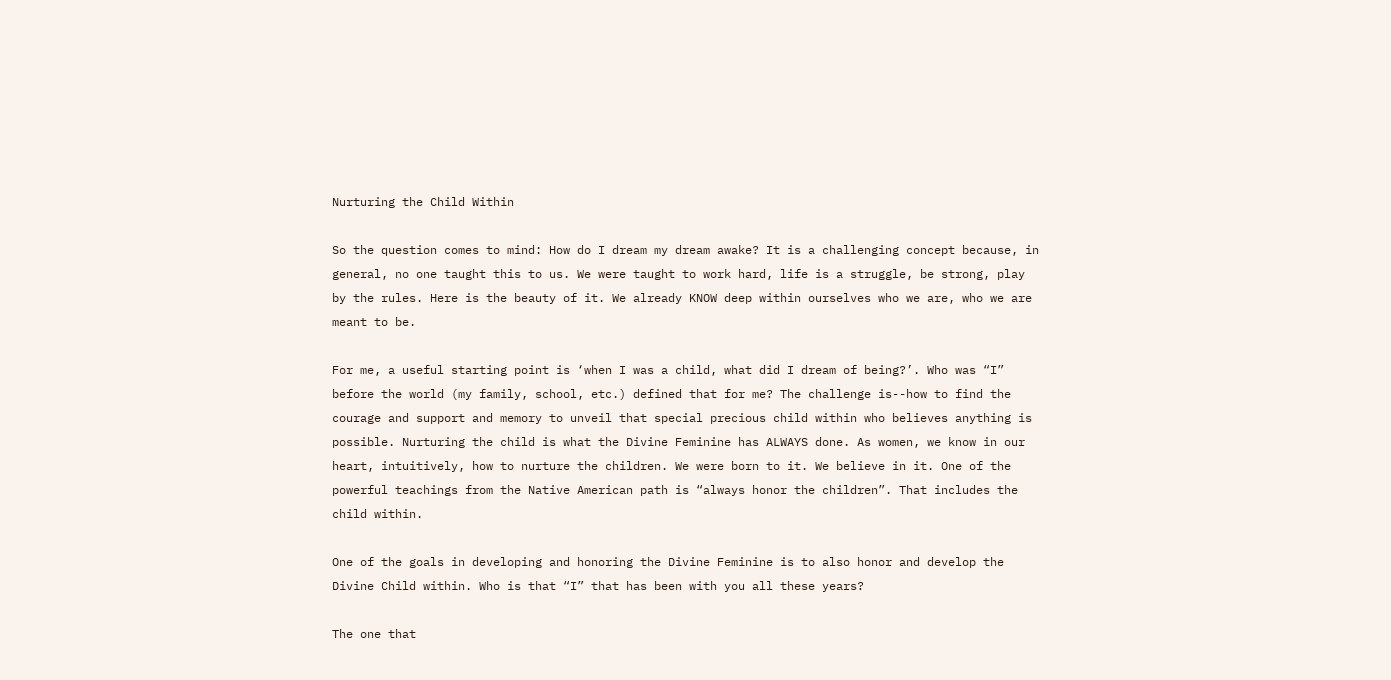Nurturing the Child Within

So the question comes to mind: How do I dream my dream awake? It is a challenging concept because, in general, no one taught this to us. We were taught to work hard, life is a struggle, be strong, play by the rules. Here is the beauty of it. We already KNOW deep within ourselves who we are, who we are meant to be.

For me, a useful starting point is ‘when I was a child, what did I dream of being?’. Who was “I” before the world (my family, school, etc.) defined that for me? The challenge is--how to find the courage and support and memory to unveil that special precious child within who believes anything is possible. Nurturing the child is what the Divine Feminine has ALWAYS done. As women, we know in our heart, intuitively, how to nurture the children. We were born to it. We believe in it. One of the powerful teachings from the Native American path is “always honor the children”. That includes the child within.

One of the goals in developing and honoring the Divine Feminine is to also honor and develop the Divine Child within. Who is that “I” that has been with you all these years?

The one that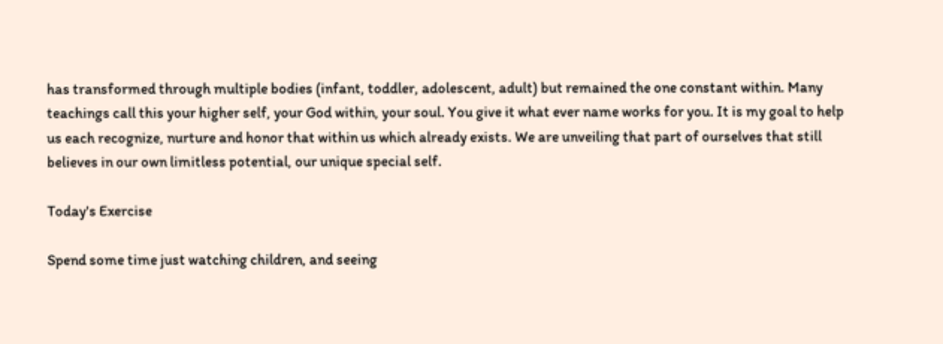has transformed through multiple bodies (infant, toddler, adolescent, adult) but remained the one constant within. Many teachings call this your higher self, your God within, your soul. You give it what ever name works for you. It is my goal to help us each recognize, nurture and honor that within us which already exists. We are unveiling that part of ourselves that still believes in our own limitless potential, our unique special self.

Today's Exercise

Spend some time just watching children, and seeing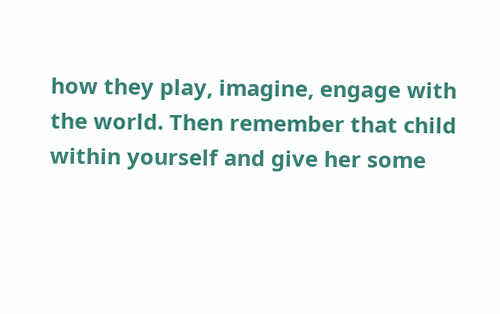how they play, imagine, engage with the world. Then remember that child within yourself and give her some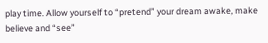play time. Allow yourself to “pretend” your dream awake, make believe and “see”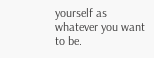yourself as whatever you want to be.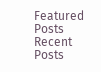Featured Posts
Recent Posts